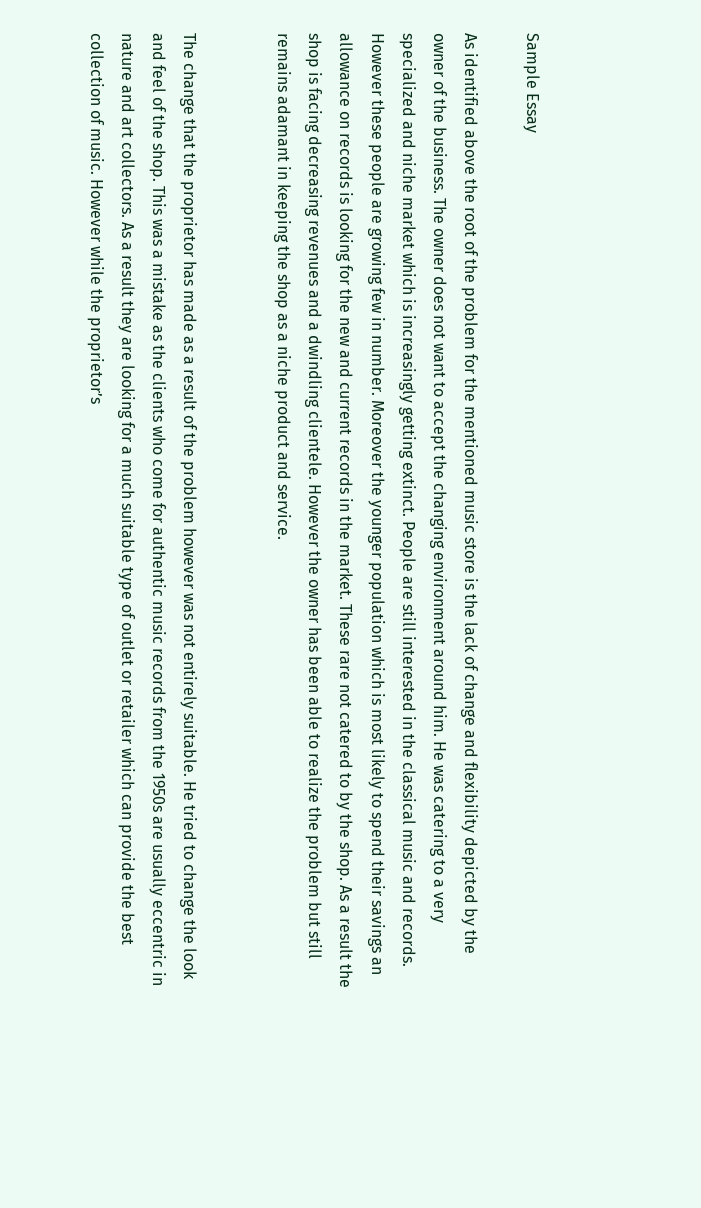Sample Essay

As identified above the root of the problem for the mentioned music store is the lack of change and flexibility depicted by the owner of the business. The owner does not want to accept the changing environment around him. He was catering to a very specialized and niche market which is increasingly getting extinct. People are still interested in the classical music and records. However these people are growing few in number. Moreover the younger population which is most likely to spend their savings an allowance on records is looking for the new and current records in the market. These rare not catered to by the shop. As a result the shop is facing decreasing revenues and a dwindling clientele. However the owner has been able to realize the problem but still remains adamant in keeping the shop as a niche product and service.


The change that the proprietor has made as a result of the problem however was not entirely suitable. He tried to change the look and feel of the shop. This was a mistake as the clients who come for authentic music records from the 1950s are usually eccentric in nature and art collectors. As a result they are looking for a much suitable type of outlet or retailer which can provide the best collection of music. However while the proprietor’s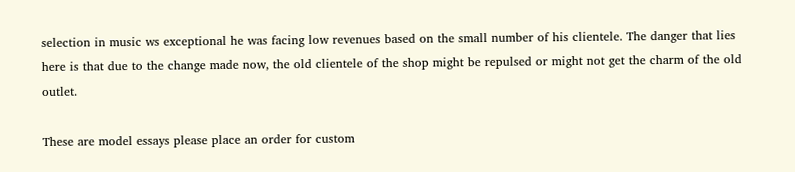selection in music ws exceptional he was facing low revenues based on the small number of his clientele. The danger that lies here is that due to the change made now, the old clientele of the shop might be repulsed or might not get the charm of the old outlet.

These are model essays please place an order for custom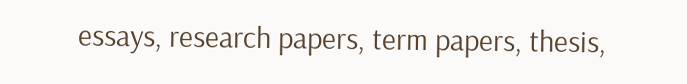essays, research papers, term papers, thesis,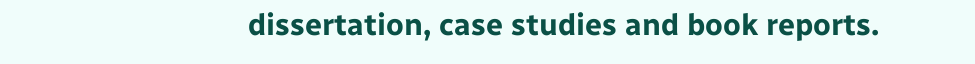dissertation, case studies and book reports.